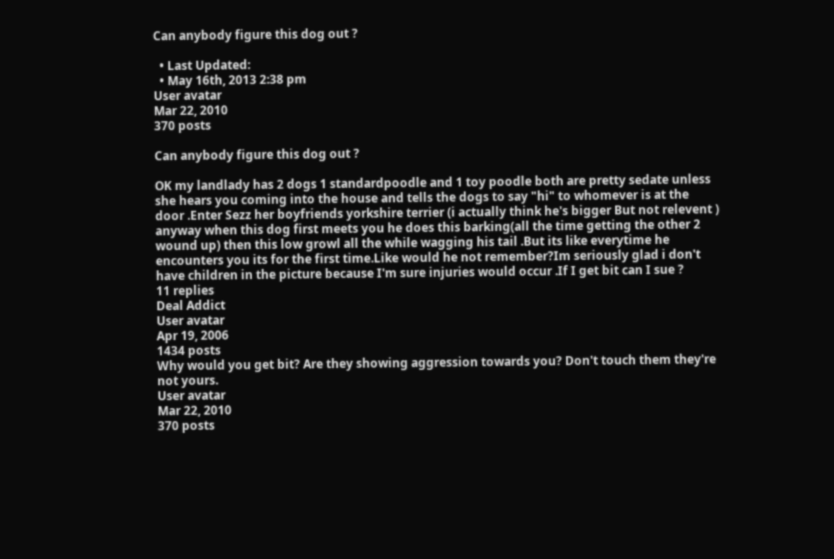Can anybody figure this dog out ?

  • Last Updated:
  • May 16th, 2013 2:38 pm
User avatar
Mar 22, 2010
370 posts

Can anybody figure this dog out ?

OK my landlady has 2 dogs 1 standardpoodle and 1 toy poodle both are pretty sedate unless she hears you coming into the house and tells the dogs to say "hi" to whomever is at the door .Enter Sezz her boyfriends yorkshire terrier (i actually think he's bigger But not relevent ) anyway when this dog first meets you he does this barking(all the time getting the other 2 wound up) then this low growl all the while wagging his tail .But its like everytime he encounters you its for the first time.Like would he not remember?Im seriously glad i don't have children in the picture because I'm sure injuries would occur .If I get bit can I sue ?
11 replies
Deal Addict
User avatar
Apr 19, 2006
1434 posts
Why would you get bit? Are they showing aggression towards you? Don't touch them they're not yours.
User avatar
Mar 22, 2010
370 posts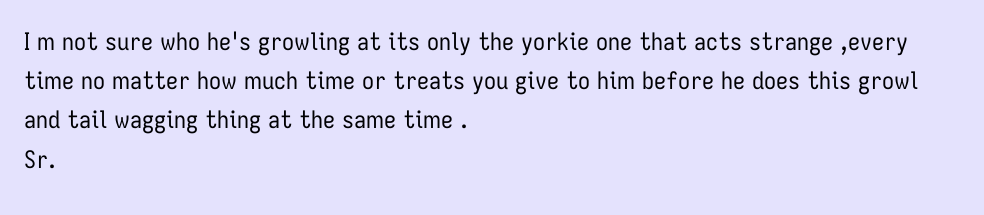I m not sure who he's growling at its only the yorkie one that acts strange ,every time no matter how much time or treats you give to him before he does this growl and tail wagging thing at the same time .
Sr.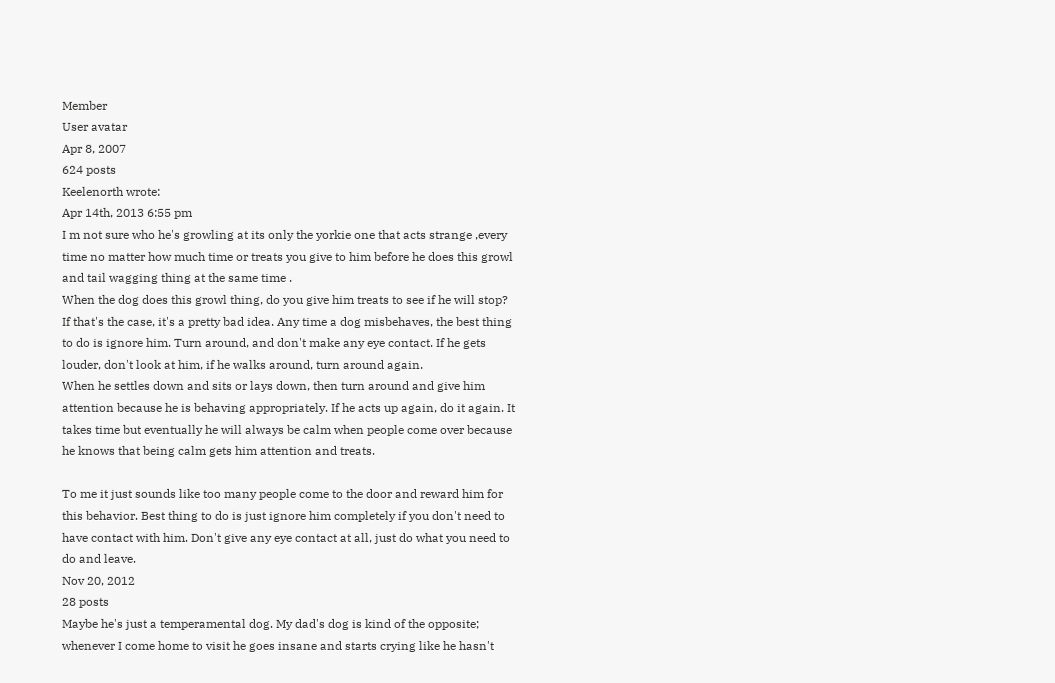Member
User avatar
Apr 8, 2007
624 posts
Keelenorth wrote:
Apr 14th, 2013 6:55 pm
I m not sure who he's growling at its only the yorkie one that acts strange ,every time no matter how much time or treats you give to him before he does this growl and tail wagging thing at the same time .
When the dog does this growl thing, do you give him treats to see if he will stop?
If that's the case, it's a pretty bad idea. Any time a dog misbehaves, the best thing to do is ignore him. Turn around, and don't make any eye contact. If he gets louder, don't look at him, if he walks around, turn around again.
When he settles down and sits or lays down, then turn around and give him attention because he is behaving appropriately. If he acts up again, do it again. It takes time but eventually he will always be calm when people come over because he knows that being calm gets him attention and treats.

To me it just sounds like too many people come to the door and reward him for this behavior. Best thing to do is just ignore him completely if you don't need to have contact with him. Don't give any eye contact at all, just do what you need to do and leave.
Nov 20, 2012
28 posts
Maybe he's just a temperamental dog. My dad's dog is kind of the opposite; whenever I come home to visit he goes insane and starts crying like he hasn't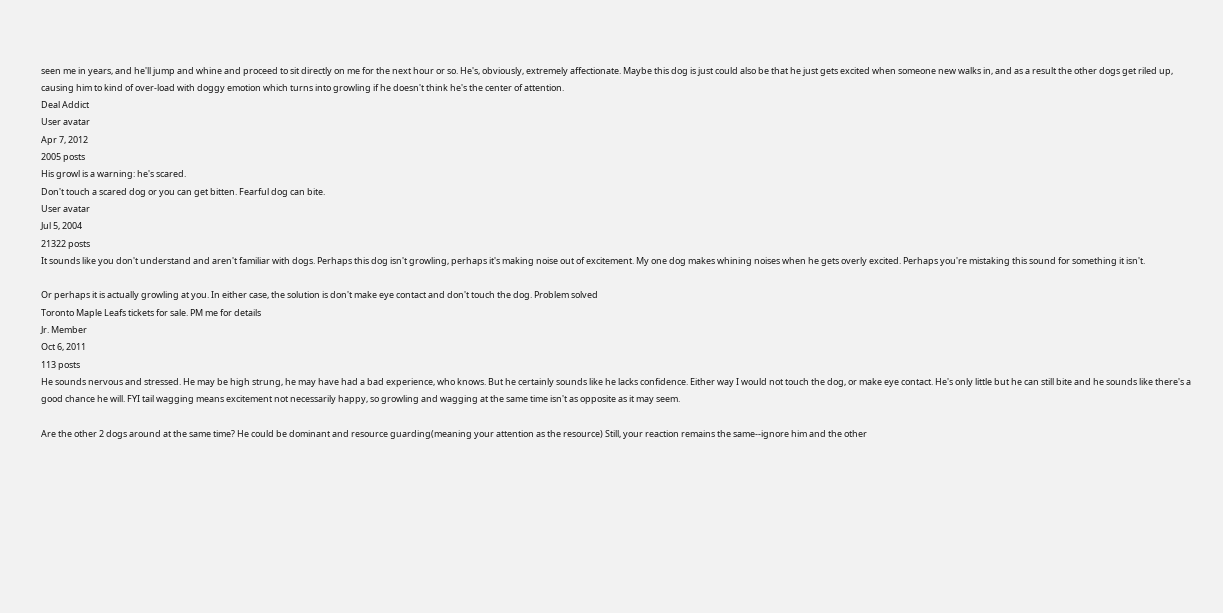seen me in years, and he'll jump and whine and proceed to sit directly on me for the next hour or so. He's, obviously, extremely affectionate. Maybe this dog is just could also be that he just gets excited when someone new walks in, and as a result the other dogs get riled up, causing him to kind of over-load with doggy emotion which turns into growling if he doesn't think he's the center of attention.
Deal Addict
User avatar
Apr 7, 2012
2005 posts
His growl is a warning: he's scared.
Don't touch a scared dog or you can get bitten. Fearful dog can bite.
User avatar
Jul 5, 2004
21322 posts
It sounds like you don't understand and aren't familiar with dogs. Perhaps this dog isn't growling, perhaps it's making noise out of excitement. My one dog makes whining noises when he gets overly excited. Perhaps you're mistaking this sound for something it isn't.

Or perhaps it is actually growling at you. In either case, the solution is don't make eye contact and don't touch the dog. Problem solved
Toronto Maple Leafs tickets for sale. PM me for details
Jr. Member
Oct 6, 2011
113 posts
He sounds nervous and stressed. He may be high strung, he may have had a bad experience, who knows. But he certainly sounds like he lacks confidence. Either way I would not touch the dog, or make eye contact. He's only little but he can still bite and he sounds like there's a good chance he will. FYI tail wagging means excitement not necessarily happy, so growling and wagging at the same time isn't as opposite as it may seem.

Are the other 2 dogs around at the same time? He could be dominant and resource guarding(meaning your attention as the resource) Still, your reaction remains the same--ignore him and the other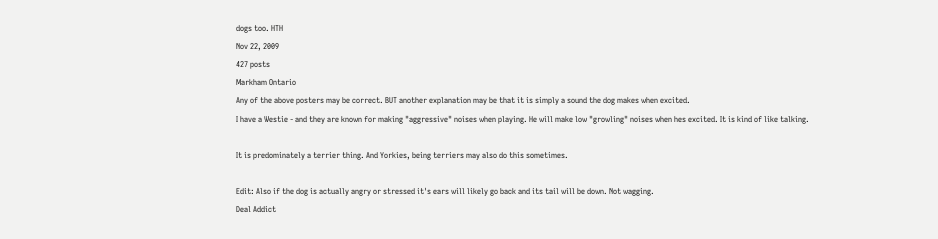dogs too. HTH
Nov 22, 2009
427 posts
Markham Ontario
Any of the above posters may be correct. BUT another explanation may be that it is simply a sound the dog makes when excited.
I have a Westie - and they are known for making "aggressive" noises when playing. He will make low "growling" noises when hes excited. It is kind of like talking.

It is predominately a terrier thing. And Yorkies, being terriers may also do this sometimes.

Edit: Also if the dog is actually angry or stressed it's ears will likely go back and its tail will be down. Not wagging.
Deal Addict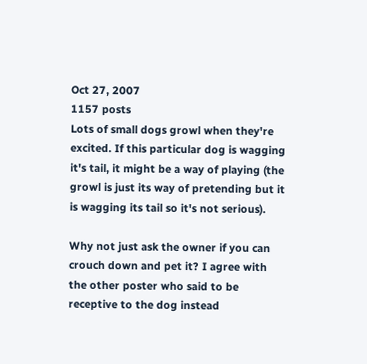Oct 27, 2007
1157 posts
Lots of small dogs growl when they're excited. If this particular dog is wagging it's tail, it might be a way of playing (the growl is just its way of pretending but it is wagging its tail so it's not serious).

Why not just ask the owner if you can crouch down and pet it? I agree with the other poster who said to be receptive to the dog instead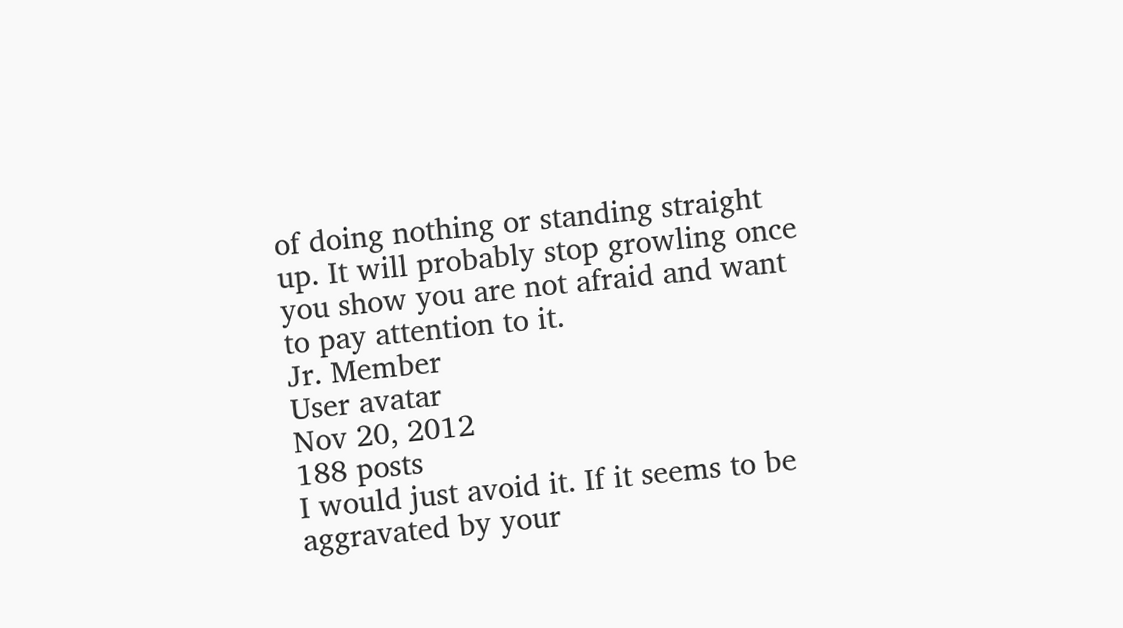of doing nothing or standing straight up. It will probably stop growling once you show you are not afraid and want to pay attention to it.
Jr. Member
User avatar
Nov 20, 2012
188 posts
I would just avoid it. If it seems to be aggravated by your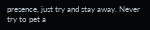presence, just try and stay away. Never try to pet a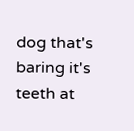dog that's baring it's teeth at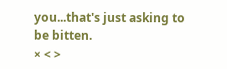you...that's just asking to be bitten.
× < >